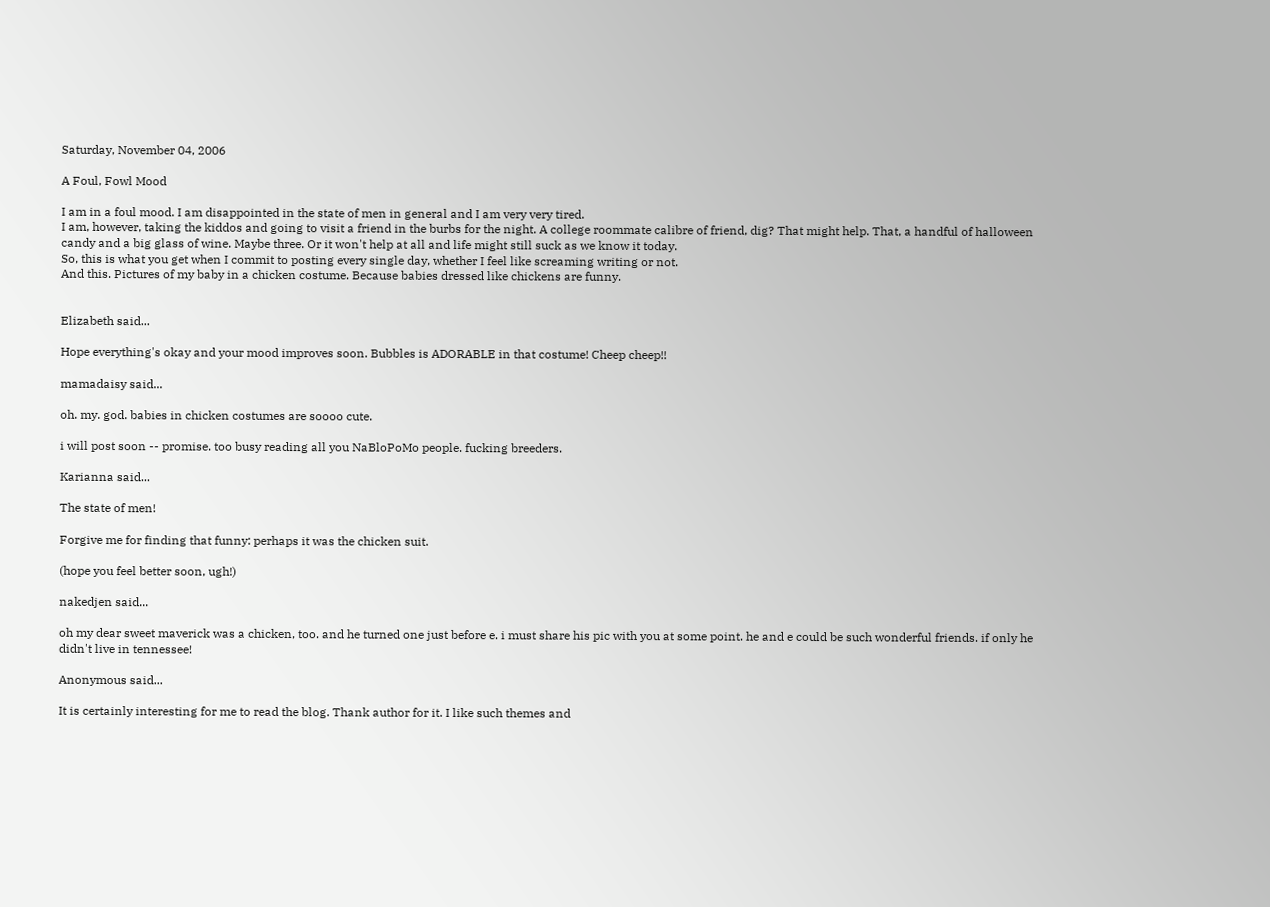Saturday, November 04, 2006

A Foul, Fowl Mood

I am in a foul mood. I am disappointed in the state of men in general and I am very very tired.
I am, however, taking the kiddos and going to visit a friend in the burbs for the night. A college roommate calibre of friend, dig? That might help. That, a handful of halloween candy and a big glass of wine. Maybe three. Or it won't help at all and life might still suck as we know it today.
So, this is what you get when I commit to posting every single day, whether I feel like screaming writing or not.
And this. Pictures of my baby in a chicken costume. Because babies dressed like chickens are funny.


Elizabeth said...

Hope everything's okay and your mood improves soon. Bubbles is ADORABLE in that costume! Cheep cheep!!

mamadaisy said...

oh. my. god. babies in chicken costumes are soooo cute.

i will post soon -- promise. too busy reading all you NaBloPoMo people. fucking breeders.

Karianna said...

The state of men!

Forgive me for finding that funny: perhaps it was the chicken suit.

(hope you feel better soon, ugh!)

nakedjen said...

oh my dear sweet maverick was a chicken, too. and he turned one just before e. i must share his pic with you at some point. he and e could be such wonderful friends. if only he didn't live in tennessee!

Anonymous said...

It is certainly interesting for me to read the blog. Thank author for it. I like such themes and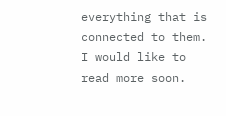everything that is connected to them. I would like to read more soon.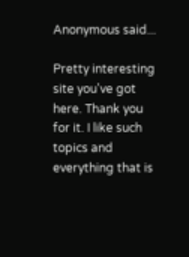Anonymous said...

Pretty interesting site you've got here. Thank you for it. I like such topics and everything that is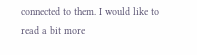connected to them. I would like to read a bit more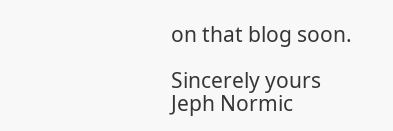on that blog soon.

Sincerely yours
Jeph Normic